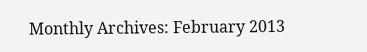Monthly Archives: February 2013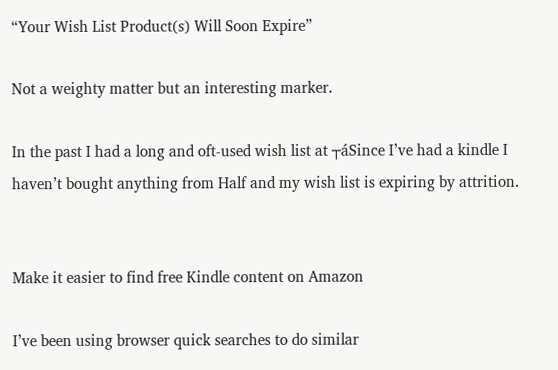“Your Wish List Product(s) Will Soon Expire”

Not a weighty matter but an interesting marker.

In the past I had a long and oft-used wish list at ┬áSince I’ve had a kindle I haven’t bought anything from Half and my wish list is expiring by attrition.


Make it easier to find free Kindle content on Amazon

I’ve been using browser quick searches to do similar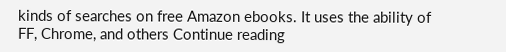kinds of searches on free Amazon ebooks. It uses the ability of FF, Chrome, and others Continue reading